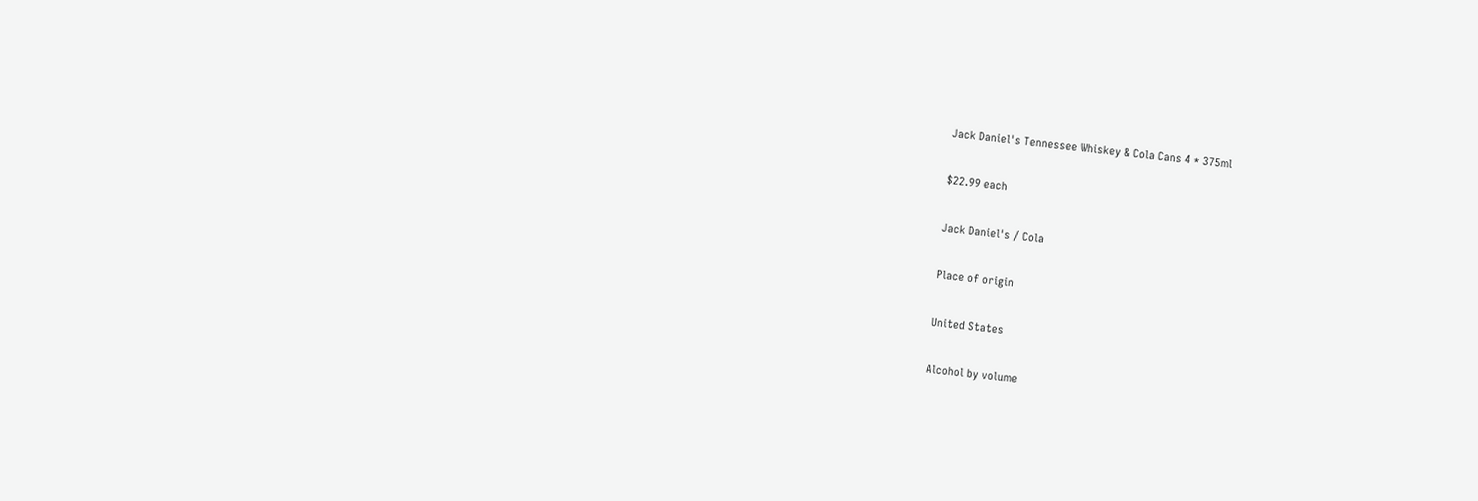Jack Daniel's Tennessee Whiskey & Cola Cans 4 * 375ml

$22.99 each

Jack Daniel's / Cola

Place of origin

United States

Alcohol by volume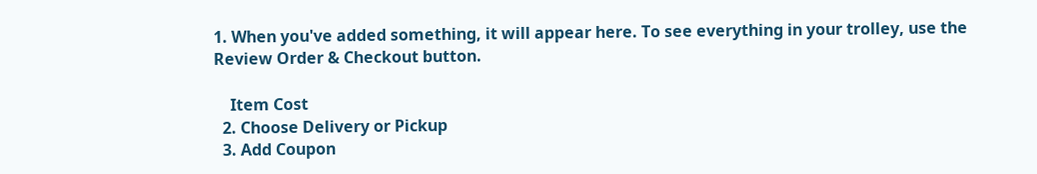1. When you've added something, it will appear here. To see everything in your trolley, use the Review Order & Checkout button.

    Item Cost
  2. Choose Delivery or Pickup
  3. Add Coupon